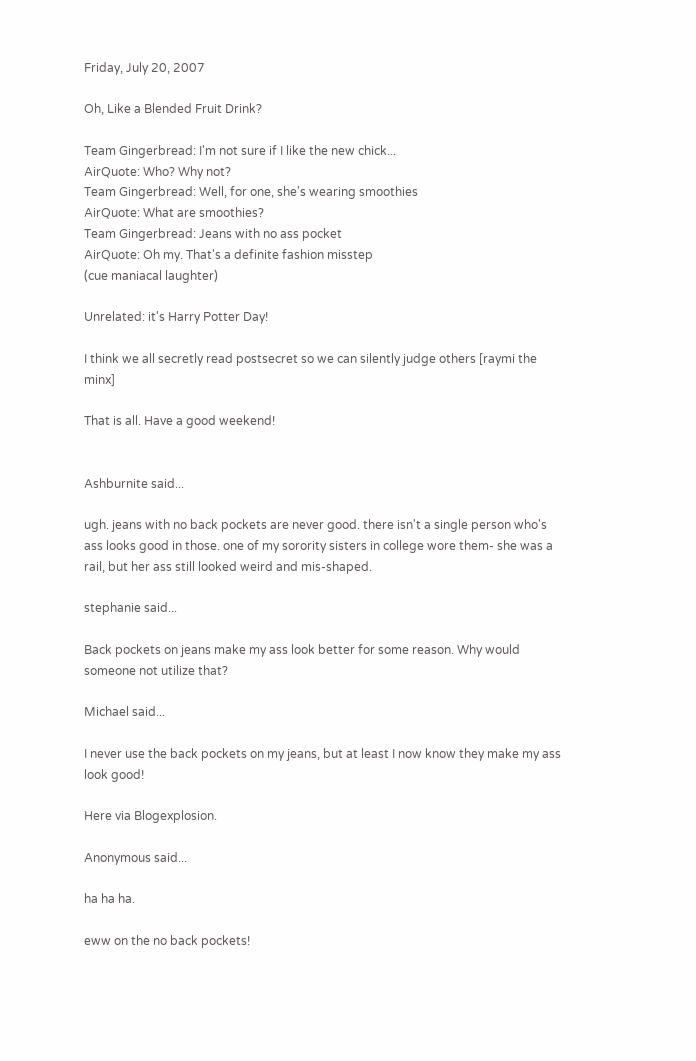Friday, July 20, 2007

Oh, Like a Blended Fruit Drink?

Team Gingerbread: I'm not sure if I like the new chick...
AirQuote: Who? Why not?
Team Gingerbread: Well, for one, she's wearing smoothies
AirQuote: What are smoothies?
Team Gingerbread: Jeans with no ass pocket
AirQuote: Oh my. That's a definite fashion misstep
(cue maniacal laughter)

Unrelated: it's Harry Potter Day!

I think we all secretly read postsecret so we can silently judge others [raymi the minx]

That is all. Have a good weekend!


Ashburnite said...

ugh. jeans with no back pockets are never good. there isn't a single person who's ass looks good in those. one of my sorority sisters in college wore them- she was a rail, but her ass still looked weird and mis-shaped.

stephanie said...

Back pockets on jeans make my ass look better for some reason. Why would someone not utilize that?

Michael said...

I never use the back pockets on my jeans, but at least I now know they make my ass look good!

Here via Blogexplosion.

Anonymous said...

ha ha ha.

eww on the no back pockets!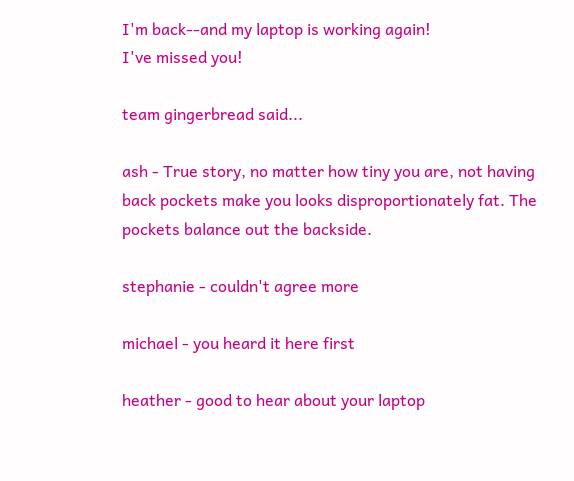I'm back--and my laptop is working again!
I've missed you!

team gingerbread said...

ash - True story, no matter how tiny you are, not having back pockets make you looks disproportionately fat. The pockets balance out the backside.

stephanie - couldn't agree more

michael - you heard it here first

heather - good to hear about your laptop